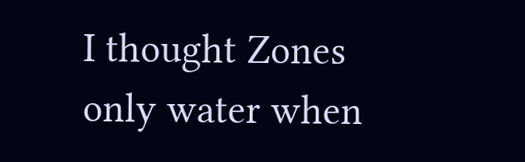I thought Zones only water when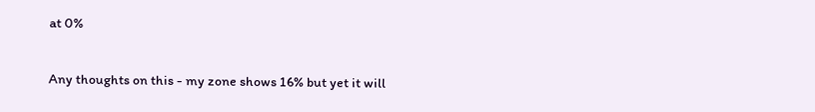at 0%

Any thoughts on this - my zone shows 16% but yet it will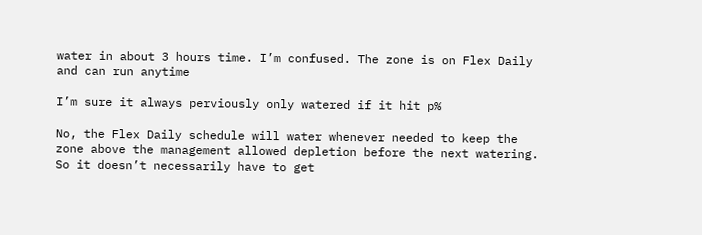water in about 3 hours time. I’m confused. The zone is on Flex Daily and can run anytime

I’m sure it always perviously only watered if it hit p%

No, the Flex Daily schedule will water whenever needed to keep the zone above the management allowed depletion before the next watering. So it doesn’t necessarily have to get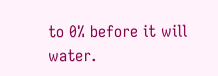to 0% before it will water.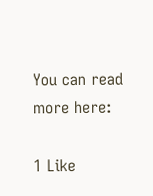You can read more here:

1 Like